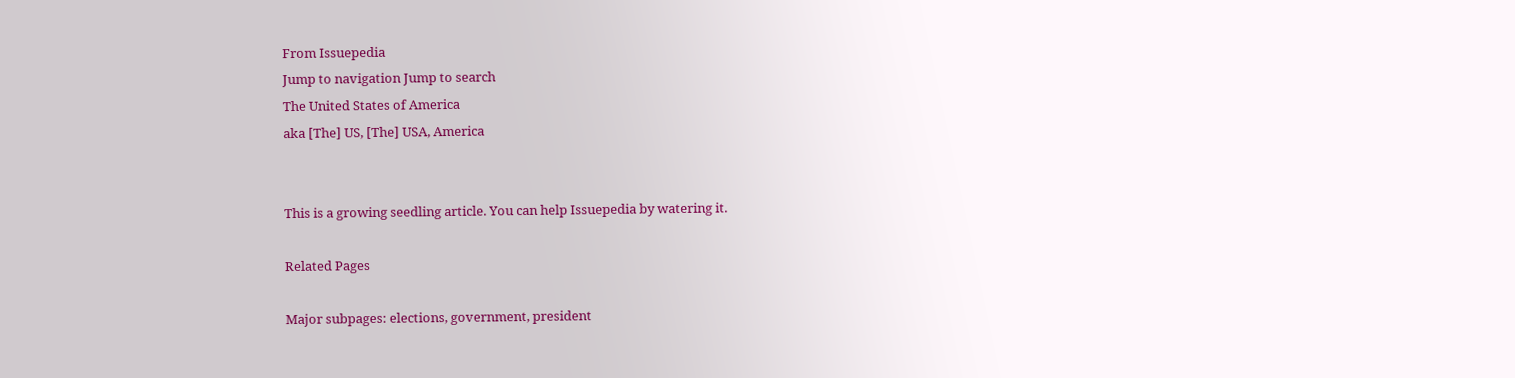From Issuepedia
Jump to navigation Jump to search
The United States of America
aka [The] US, [The] USA, America


This is a growing seedling article. You can help Issuepedia by watering it.

Related Pages

Major subpages: elections, government, president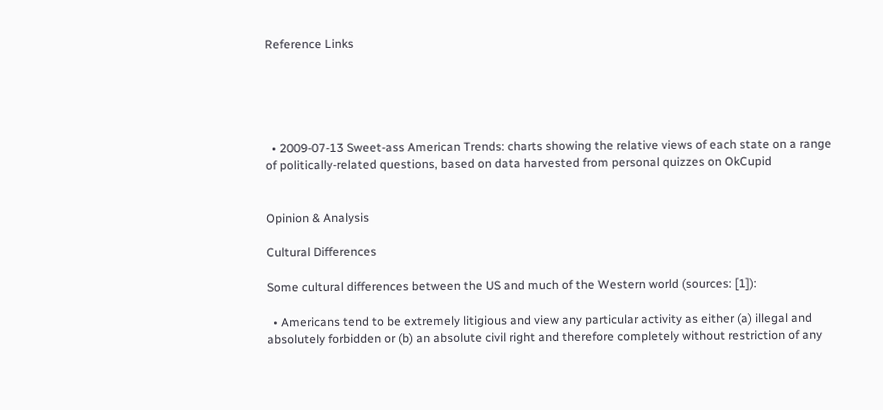Reference Links





  • 2009-07-13 Sweet-ass American Trends: charts showing the relative views of each state on a range of politically-related questions, based on data harvested from personal quizzes on OkCupid


Opinion & Analysis

Cultural Differences

Some cultural differences between the US and much of the Western world (sources: [1]):

  • Americans tend to be extremely litigious and view any particular activity as either (a) illegal and absolutely forbidden or (b) an absolute civil right and therefore completely without restriction of any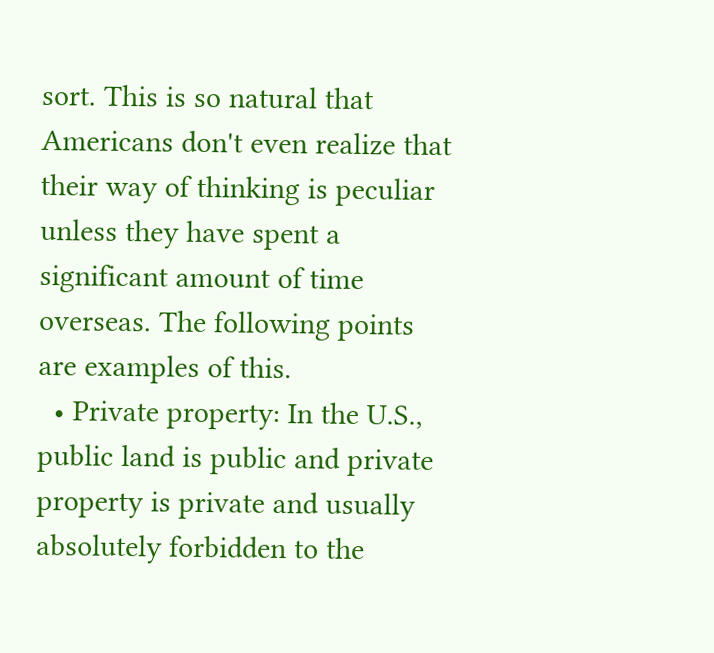sort. This is so natural that Americans don't even realize that their way of thinking is peculiar unless they have spent a significant amount of time overseas. The following points are examples of this.
  • Private property: In the U.S., public land is public and private property is private and usually absolutely forbidden to the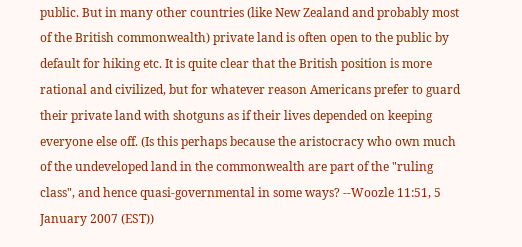public. But in many other countries (like New Zealand and probably most of the British commonwealth) private land is often open to the public by default for hiking etc. It is quite clear that the British position is more rational and civilized, but for whatever reason Americans prefer to guard their private land with shotguns as if their lives depended on keeping everyone else off. (Is this perhaps because the aristocracy who own much of the undeveloped land in the commonwealth are part of the "ruling class", and hence quasi-governmental in some ways? --Woozle 11:51, 5 January 2007 (EST))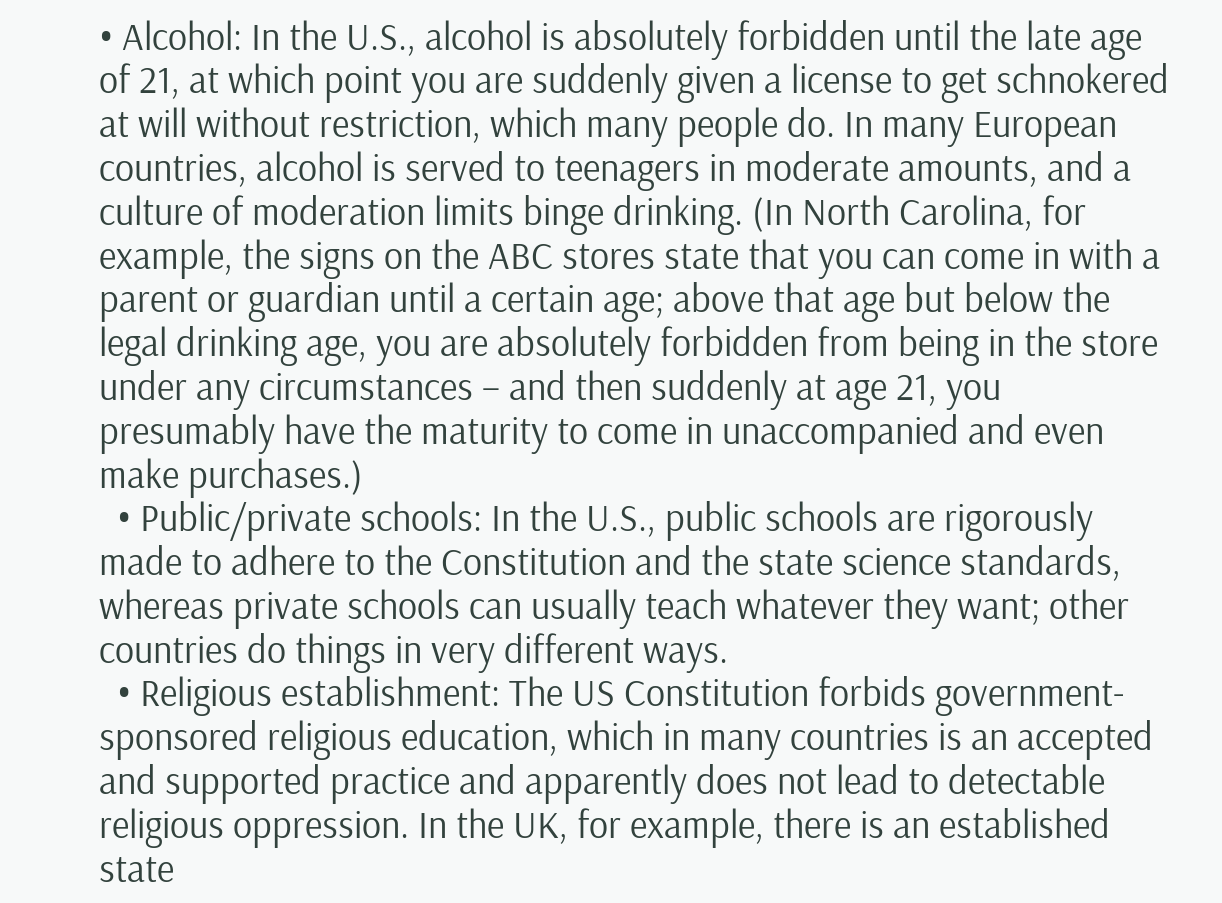• Alcohol: In the U.S., alcohol is absolutely forbidden until the late age of 21, at which point you are suddenly given a license to get schnokered at will without restriction, which many people do. In many European countries, alcohol is served to teenagers in moderate amounts, and a culture of moderation limits binge drinking. (In North Carolina, for example, the signs on the ABC stores state that you can come in with a parent or guardian until a certain age; above that age but below the legal drinking age, you are absolutely forbidden from being in the store under any circumstances – and then suddenly at age 21, you presumably have the maturity to come in unaccompanied and even make purchases.)
  • Public/private schools: In the U.S., public schools are rigorously made to adhere to the Constitution and the state science standards, whereas private schools can usually teach whatever they want; other countries do things in very different ways.
  • Religious establishment: The US Constitution forbids government-sponsored religious education, which in many countries is an accepted and supported practice and apparently does not lead to detectable religious oppression. In the UK, for example, there is an established state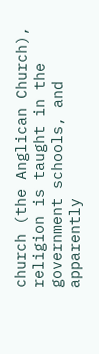church (the Anglican Church), religion is taught in the government schools, and apparently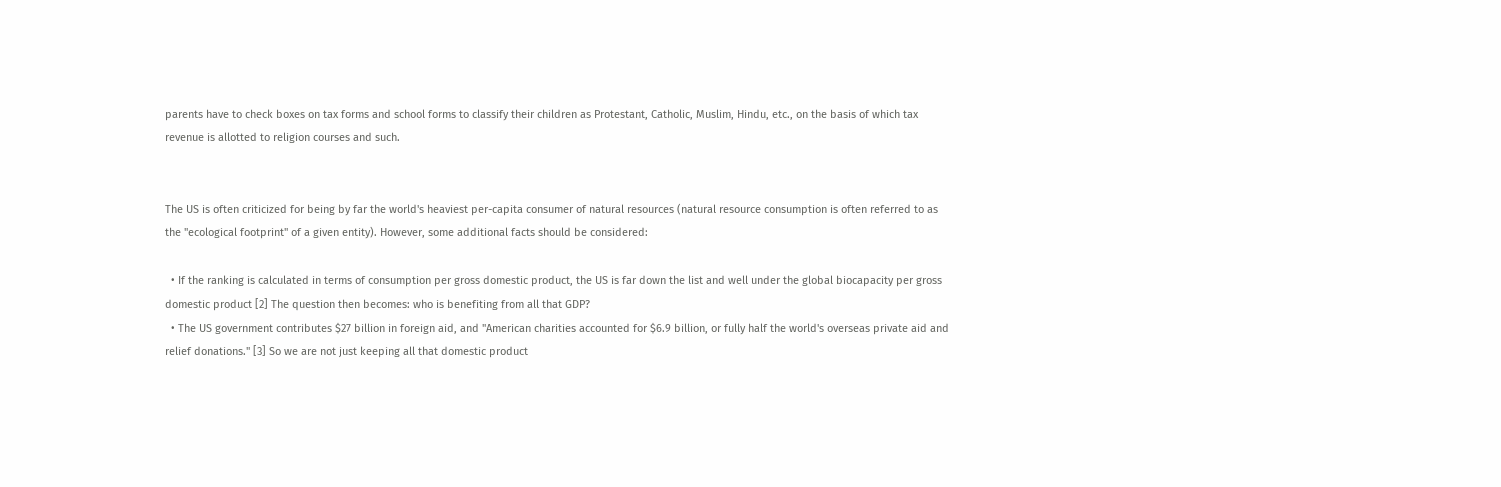parents have to check boxes on tax forms and school forms to classify their children as Protestant, Catholic, Muslim, Hindu, etc., on the basis of which tax revenue is allotted to religion courses and such.


The US is often criticized for being by far the world's heaviest per-capita consumer of natural resources (natural resource consumption is often referred to as the "ecological footprint" of a given entity). However, some additional facts should be considered:

  • If the ranking is calculated in terms of consumption per gross domestic product, the US is far down the list and well under the global biocapacity per gross domestic product [2] The question then becomes: who is benefiting from all that GDP?
  • The US government contributes $27 billion in foreign aid, and "American charities accounted for $6.9 billion, or fully half the world's overseas private aid and relief donations." [3] So we are not just keeping all that domestic product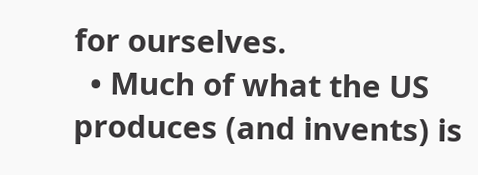for ourselves.
  • Much of what the US produces (and invents) is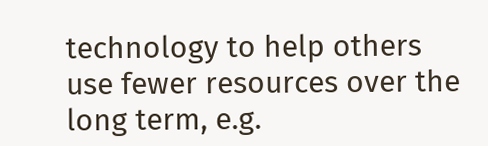technology to help others use fewer resources over the long term, e.g.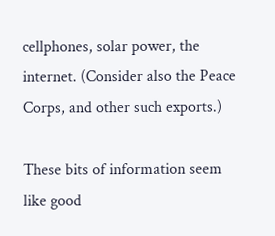cellphones, solar power, the internet. (Consider also the Peace Corps, and other such exports.)

These bits of information seem like good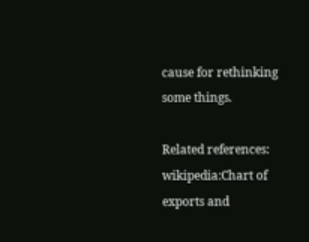cause for rethinking some things.

Related references: wikipedia:Chart of exports and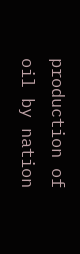production of oil by nation